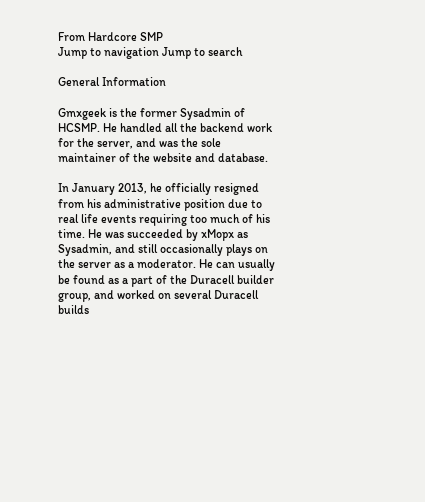From Hardcore SMP
Jump to navigation Jump to search

General Information

Gmxgeek is the former Sysadmin of HCSMP. He handled all the backend work for the server, and was the sole maintainer of the website and database.

In January 2013, he officially resigned from his administrative position due to real life events requiring too much of his time. He was succeeded by xMopx as Sysadmin, and still occasionally plays on the server as a moderator. He can usually be found as a part of the Duracell builder group, and worked on several Duracell builds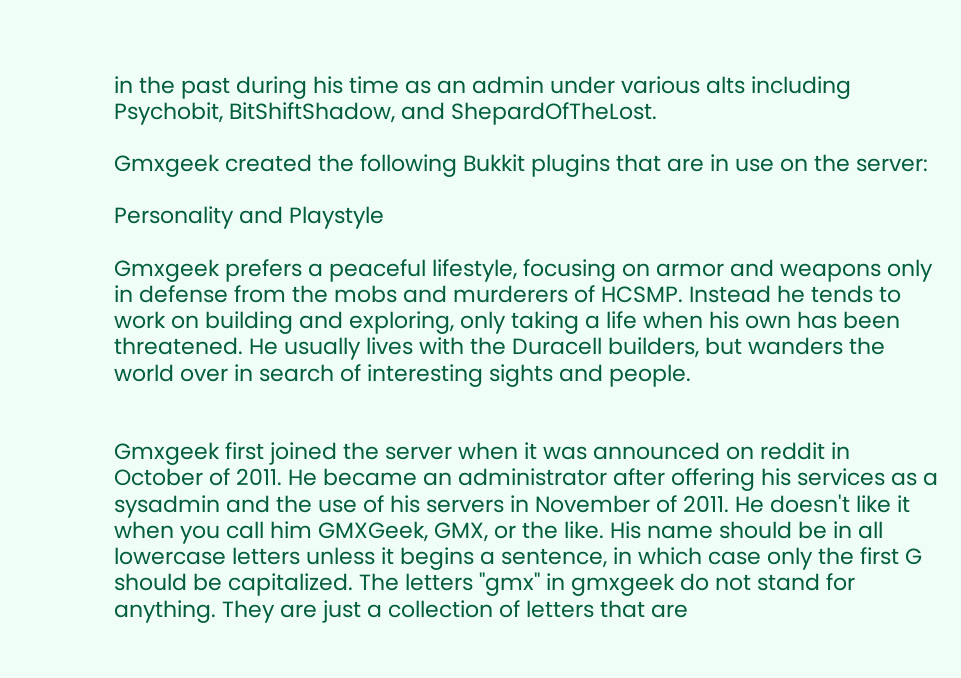in the past during his time as an admin under various alts including Psychobit, BitShiftShadow, and ShepardOfTheLost.

Gmxgeek created the following Bukkit plugins that are in use on the server:

Personality and Playstyle

Gmxgeek prefers a peaceful lifestyle, focusing on armor and weapons only in defense from the mobs and murderers of HCSMP. Instead he tends to work on building and exploring, only taking a life when his own has been threatened. He usually lives with the Duracell builders, but wanders the world over in search of interesting sights and people.


Gmxgeek first joined the server when it was announced on reddit in October of 2011. He became an administrator after offering his services as a sysadmin and the use of his servers in November of 2011. He doesn't like it when you call him GMXGeek, GMX, or the like. His name should be in all lowercase letters unless it begins a sentence, in which case only the first G should be capitalized. The letters "gmx" in gmxgeek do not stand for anything. They are just a collection of letters that are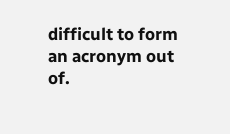difficult to form an acronym out of.